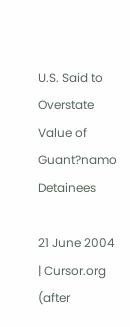U.S. Said to Overstate Value of Guant?namo Detainees

21 June 2004 | Cursor.org (after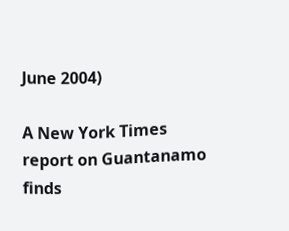June 2004)

A New York Times report on Guantanamo finds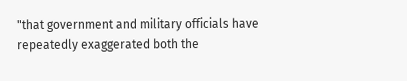"that government and military officials have repeatedly exaggerated both the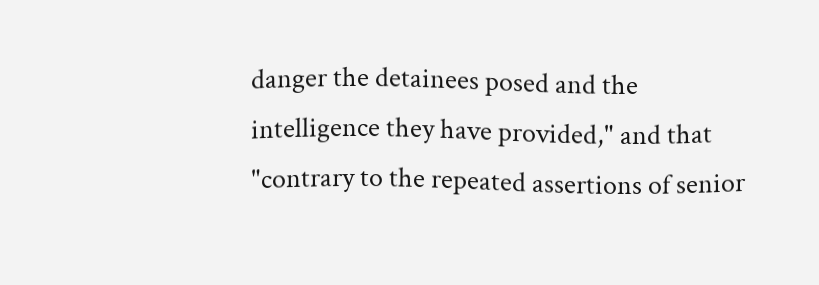danger the detainees posed and the intelligence they have provided," and that "contrary to the repeated assertions of senior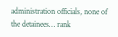administration officials, none of the detainees… rank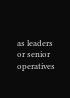as leaders or senior operatives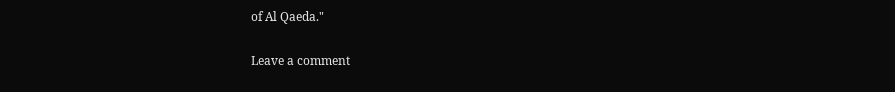of Al Qaeda."

Leave a comment